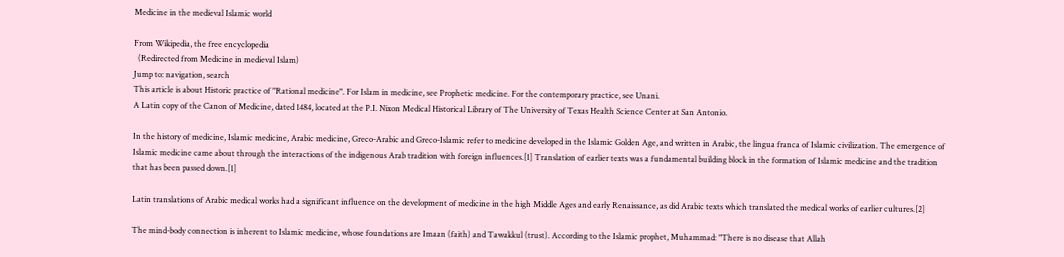Medicine in the medieval Islamic world

From Wikipedia, the free encyclopedia
  (Redirected from Medicine in medieval Islam)
Jump to: navigation, search
This article is about Historic practice of "Rational medicine". For Islam in medicine, see Prophetic medicine. For the contemporary practice, see Unani.
A Latin copy of the Canon of Medicine, dated 1484, located at the P.I. Nixon Medical Historical Library of The University of Texas Health Science Center at San Antonio.

In the history of medicine, Islamic medicine, Arabic medicine, Greco-Arabic and Greco-Islamic refer to medicine developed in the Islamic Golden Age, and written in Arabic, the lingua franca of Islamic civilization. The emergence of Islamic medicine came about through the interactions of the indigenous Arab tradition with foreign influences.[1] Translation of earlier texts was a fundamental building block in the formation of Islamic medicine and the tradition that has been passed down.[1]

Latin translations of Arabic medical works had a significant influence on the development of medicine in the high Middle Ages and early Renaissance, as did Arabic texts which translated the medical works of earlier cultures.[2]

The mind-body connection is inherent to Islamic medicine, whose foundations are Imaan (faith) and Tawakkul (trust). According to the Islamic prophet, Muhammad: "There is no disease that Allah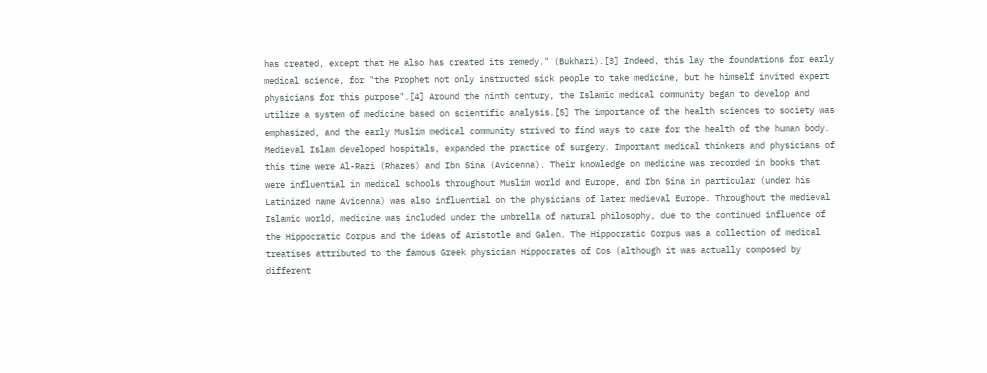has created, except that He also has created its remedy." (Bukhari).[3] Indeed, this lay the foundations for early medical science, for "the Prophet not only instructed sick people to take medicine, but he himself invited expert physicians for this purpose".[4] Around the ninth century, the Islamic medical community began to develop and utilize a system of medicine based on scientific analysis.[5] The importance of the health sciences to society was emphasized, and the early Muslim medical community strived to find ways to care for the health of the human body. Medieval Islam developed hospitals, expanded the practice of surgery. Important medical thinkers and physicians of this time were Al-Razi (Rhazes) and Ibn Sina (Avicenna). Their knowledge on medicine was recorded in books that were influential in medical schools throughout Muslim world and Europe, and Ibn Sina in particular (under his Latinized name Avicenna) was also influential on the physicians of later medieval Europe. Throughout the medieval Islamic world, medicine was included under the umbrella of natural philosophy, due to the continued influence of the Hippocratic Corpus and the ideas of Aristotle and Galen. The Hippocratic Corpus was a collection of medical treatises attributed to the famous Greek physician Hippocrates of Cos (although it was actually composed by different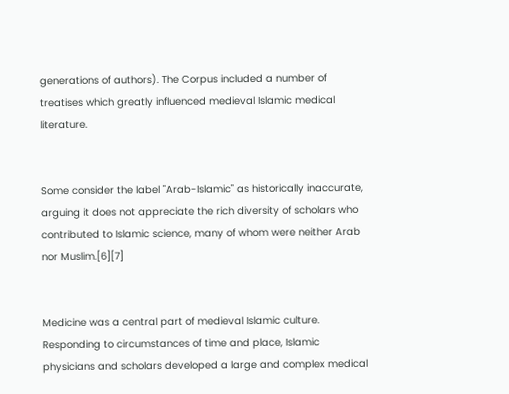generations of authors). The Corpus included a number of treatises which greatly influenced medieval Islamic medical literature.


Some consider the label "Arab-Islamic" as historically inaccurate, arguing it does not appreciate the rich diversity of scholars who contributed to Islamic science, many of whom were neither Arab nor Muslim.[6][7]


Medicine was a central part of medieval Islamic culture. Responding to circumstances of time and place, Islamic physicians and scholars developed a large and complex medical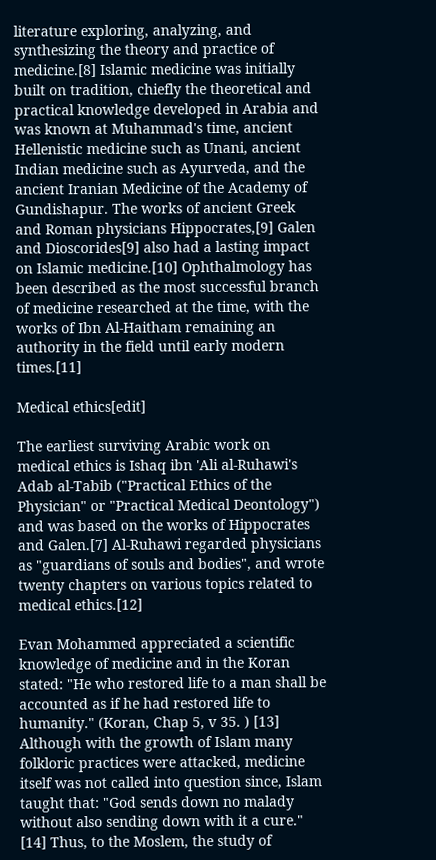literature exploring, analyzing, and synthesizing the theory and practice of medicine.[8] Islamic medicine was initially built on tradition, chiefly the theoretical and practical knowledge developed in Arabia and was known at Muhammad's time, ancient Hellenistic medicine such as Unani, ancient Indian medicine such as Ayurveda, and the ancient Iranian Medicine of the Academy of Gundishapur. The works of ancient Greek and Roman physicians Hippocrates,[9] Galen and Dioscorides[9] also had a lasting impact on Islamic medicine.[10] Ophthalmology has been described as the most successful branch of medicine researched at the time, with the works of Ibn Al-Haitham remaining an authority in the field until early modern times.[11]

Medical ethics[edit]

The earliest surviving Arabic work on medical ethics is Ishaq ibn 'Ali al-Ruhawi's Adab al-Tabib ("Practical Ethics of the Physician" or "Practical Medical Deontology") and was based on the works of Hippocrates and Galen.[7] Al-Ruhawi regarded physicians as "guardians of souls and bodies", and wrote twenty chapters on various topics related to medical ethics.[12]

Evan Mohammed appreciated a scientific knowledge of medicine and in the Koran stated: "He who restored life to a man shall be accounted as if he had restored life to humanity." (Koran, Chap 5, v 35. ) [13] Although with the growth of Islam many folkloric practices were attacked, medicine itself was not called into question since, Islam taught that: "God sends down no malady without also sending down with it a cure." [14] Thus, to the Moslem, the study of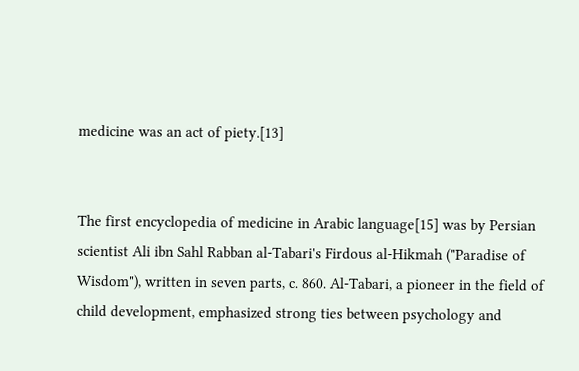medicine was an act of piety.[13]


The first encyclopedia of medicine in Arabic language[15] was by Persian scientist Ali ibn Sahl Rabban al-Tabari's Firdous al-Hikmah ("Paradise of Wisdom"), written in seven parts, c. 860. Al-Tabari, a pioneer in the field of child development, emphasized strong ties between psychology and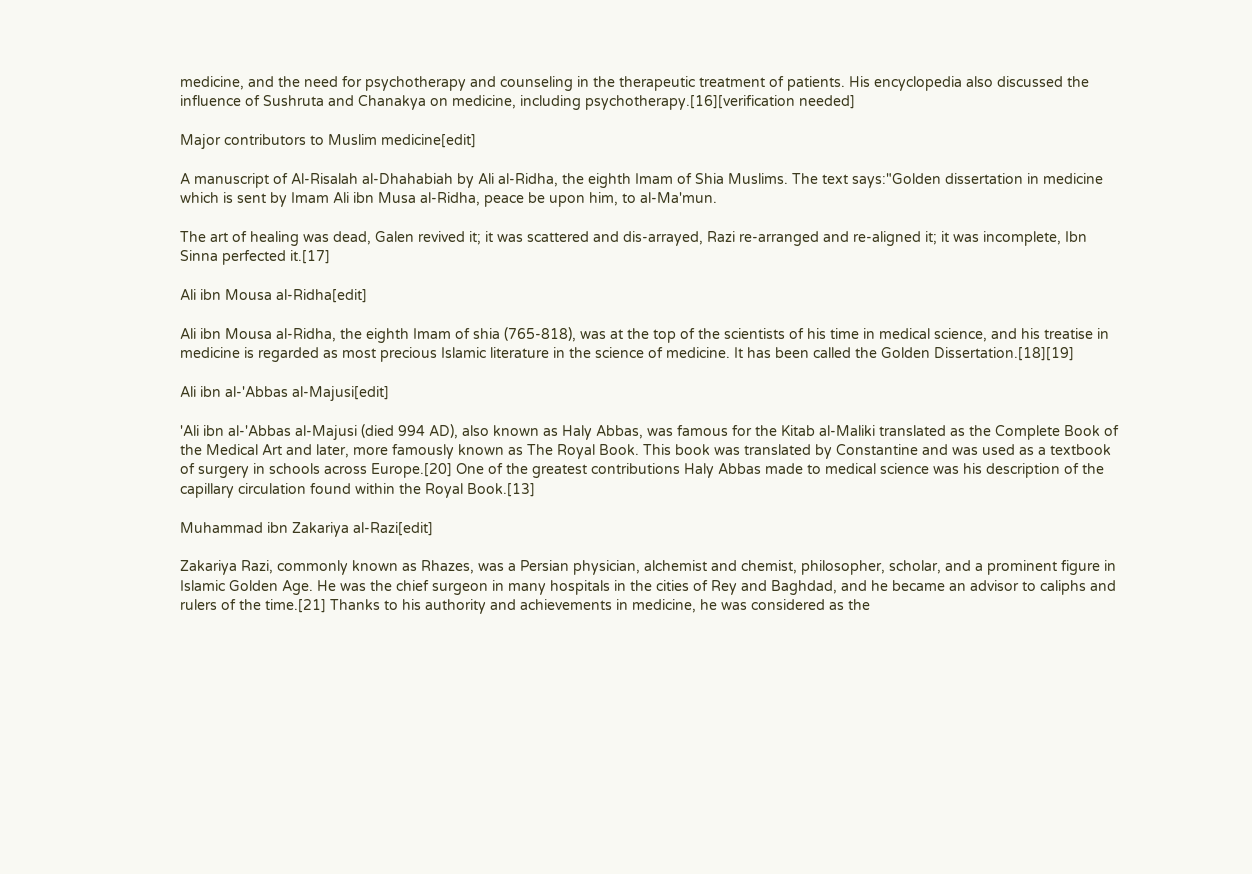medicine, and the need for psychotherapy and counseling in the therapeutic treatment of patients. His encyclopedia also discussed the influence of Sushruta and Chanakya on medicine, including psychotherapy.[16][verification needed]

Major contributors to Muslim medicine[edit]

A manuscript of Al-Risalah al-Dhahabiah by Ali al-Ridha, the eighth Imam of Shia Muslims. The text says:"Golden dissertation in medicine which is sent by Imam Ali ibn Musa al-Ridha, peace be upon him, to al-Ma'mun.

The art of healing was dead, Galen revived it; it was scattered and dis-arrayed, Razi re-arranged and re-aligned it; it was incomplete, Ibn Sinna perfected it.[17]

Ali ibn Mousa al-Ridha[edit]

Ali ibn Mousa al-Ridha, the eighth Imam of shia (765-818), was at the top of the scientists of his time in medical science, and his treatise in medicine is regarded as most precious Islamic literature in the science of medicine. It has been called the Golden Dissertation.[18][19]

Ali ibn al-'Abbas al-Majusi[edit]

'Ali ibn al-'Abbas al-Majusi (died 994 AD), also known as Haly Abbas, was famous for the Kitab al-Maliki translated as the Complete Book of the Medical Art and later, more famously known as The Royal Book. This book was translated by Constantine and was used as a textbook of surgery in schools across Europe.[20] One of the greatest contributions Haly Abbas made to medical science was his description of the capillary circulation found within the Royal Book.[13]

Muhammad ibn Zakariya al-Razi[edit]

Zakariya Razi, commonly known as Rhazes, was a Persian physician, alchemist and chemist, philosopher, scholar, and a prominent figure in Islamic Golden Age. He was the chief surgeon in many hospitals in the cities of Rey and Baghdad, and he became an advisor to caliphs and rulers of the time.[21] Thanks to his authority and achievements in medicine, he was considered as the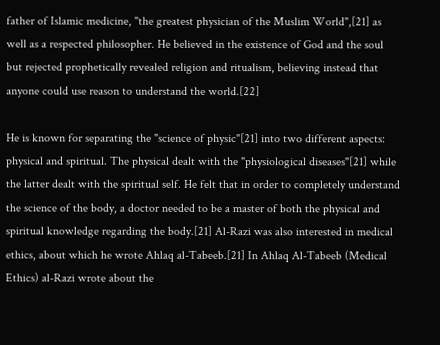father of Islamic medicine, "the greatest physician of the Muslim World",[21] as well as a respected philosopher. He believed in the existence of God and the soul but rejected prophetically revealed religion and ritualism, believing instead that anyone could use reason to understand the world.[22]

He is known for separating the "science of physic"[21] into two different aspects: physical and spiritual. The physical dealt with the "physiological diseases"[21] while the latter dealt with the spiritual self. He felt that in order to completely understand the science of the body, a doctor needed to be a master of both the physical and spiritual knowledge regarding the body.[21] Al-Razi was also interested in medical ethics, about which he wrote Ahlaq al-Tabeeb.[21] In Ahlaq Al-Tabeeb (Medical Ethics) al-Razi wrote about the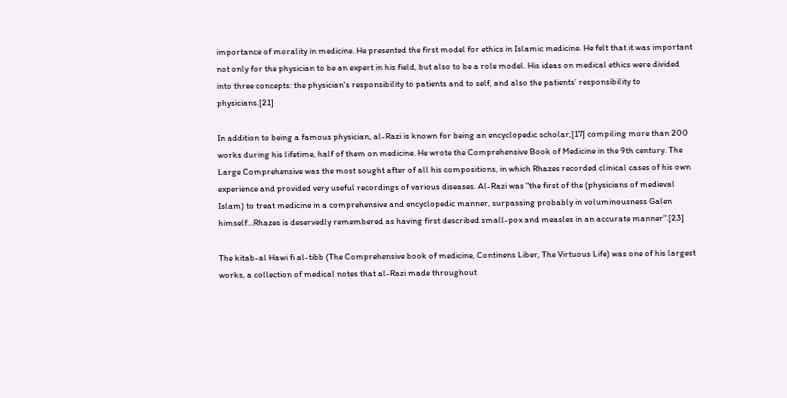importance of morality in medicine. He presented the first model for ethics in Islamic medicine. He felt that it was important not only for the physician to be an expert in his field, but also to be a role model. His ideas on medical ethics were divided into three concepts: the physician's responsibility to patients and to self, and also the patients’ responsibility to physicians.[21]

In addition to being a famous physician, al-Razi is known for being an encyclopedic scholar,[17] compiling more than 200 works during his lifetime, half of them on medicine. He wrote the Comprehensive Book of Medicine in the 9th century. The Large Comprehensive was the most sought after of all his compositions, in which Rhazes recorded clinical cases of his own experience and provided very useful recordings of various diseases. Al-Razi was "the first of the (physicians of medieval Islam) to treat medicine in a comprehensive and encyclopedic manner, surpassing probably in voluminousness Galen himself...Rhazes is deservedly remembered as having first described small-pox and measles in an accurate manner".[23]

The kitab-al Hawi fi al-tibb (The Comprehensive book of medicine, Continens Liber, The Virtuous Life) was one of his largest works, a collection of medical notes that al-Razi made throughout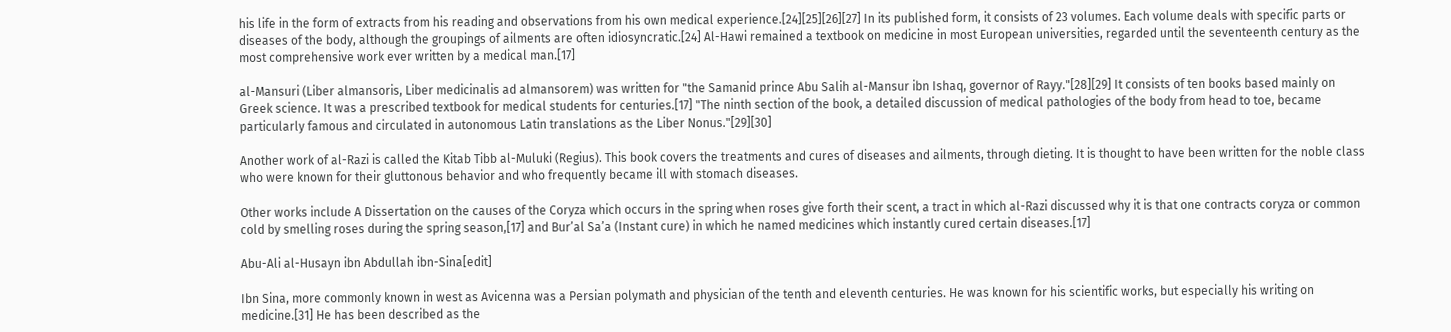his life in the form of extracts from his reading and observations from his own medical experience.[24][25][26][27] In its published form, it consists of 23 volumes. Each volume deals with specific parts or diseases of the body, although the groupings of ailments are often idiosyncratic.[24] Al-Hawi remained a textbook on medicine in most European universities, regarded until the seventeenth century as the most comprehensive work ever written by a medical man.[17]

al-Mansuri (Liber almansoris, Liber medicinalis ad almansorem) was written for "the Samanid prince Abu Salih al-Mansur ibn Ishaq, governor of Rayy."[28][29] It consists of ten books based mainly on Greek science. It was a prescribed textbook for medical students for centuries.[17] "The ninth section of the book, a detailed discussion of medical pathologies of the body from head to toe, became particularly famous and circulated in autonomous Latin translations as the Liber Nonus."[29][30]

Another work of al-Razi is called the Kitab Tibb al-Muluki (Regius). This book covers the treatments and cures of diseases and ailments, through dieting. It is thought to have been written for the noble class who were known for their gluttonous behavior and who frequently became ill with stomach diseases.

Other works include A Dissertation on the causes of the Coryza which occurs in the spring when roses give forth their scent, a tract in which al-Razi discussed why it is that one contracts coryza or common cold by smelling roses during the spring season,[17] and Bur’al Sa’a (Instant cure) in which he named medicines which instantly cured certain diseases.[17]

Abu-Ali al-Husayn ibn Abdullah ibn-Sina[edit]

Ibn Sina, more commonly known in west as Avicenna was a Persian polymath and physician of the tenth and eleventh centuries. He was known for his scientific works, but especially his writing on medicine.[31] He has been described as the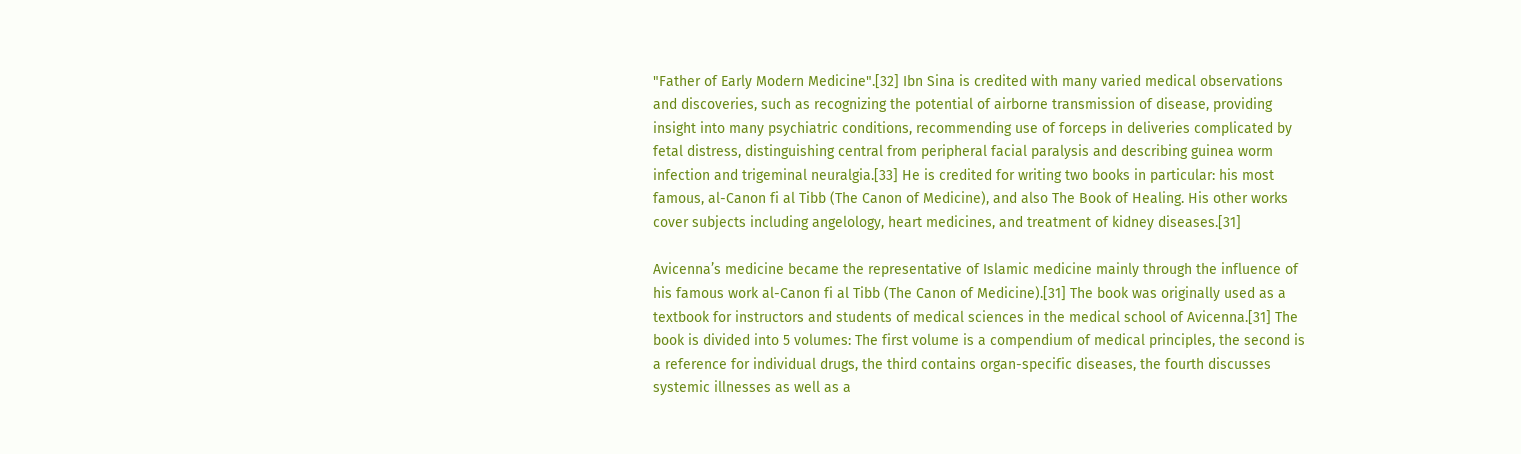"Father of Early Modern Medicine".[32] Ibn Sina is credited with many varied medical observations and discoveries, such as recognizing the potential of airborne transmission of disease, providing insight into many psychiatric conditions, recommending use of forceps in deliveries complicated by fetal distress, distinguishing central from peripheral facial paralysis and describing guinea worm infection and trigeminal neuralgia.[33] He is credited for writing two books in particular: his most famous, al-Canon fi al Tibb (The Canon of Medicine), and also The Book of Healing. His other works cover subjects including angelology, heart medicines, and treatment of kidney diseases.[31]

Avicenna’s medicine became the representative of Islamic medicine mainly through the influence of his famous work al-Canon fi al Tibb (The Canon of Medicine).[31] The book was originally used as a textbook for instructors and students of medical sciences in the medical school of Avicenna.[31] The book is divided into 5 volumes: The first volume is a compendium of medical principles, the second is a reference for individual drugs, the third contains organ-specific diseases, the fourth discusses systemic illnesses as well as a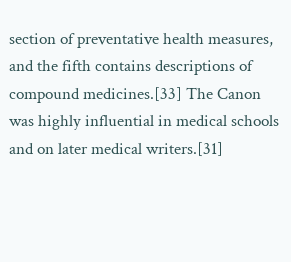section of preventative health measures, and the fifth contains descriptions of compound medicines.[33] The Canon was highly influential in medical schools and on later medical writers.[31]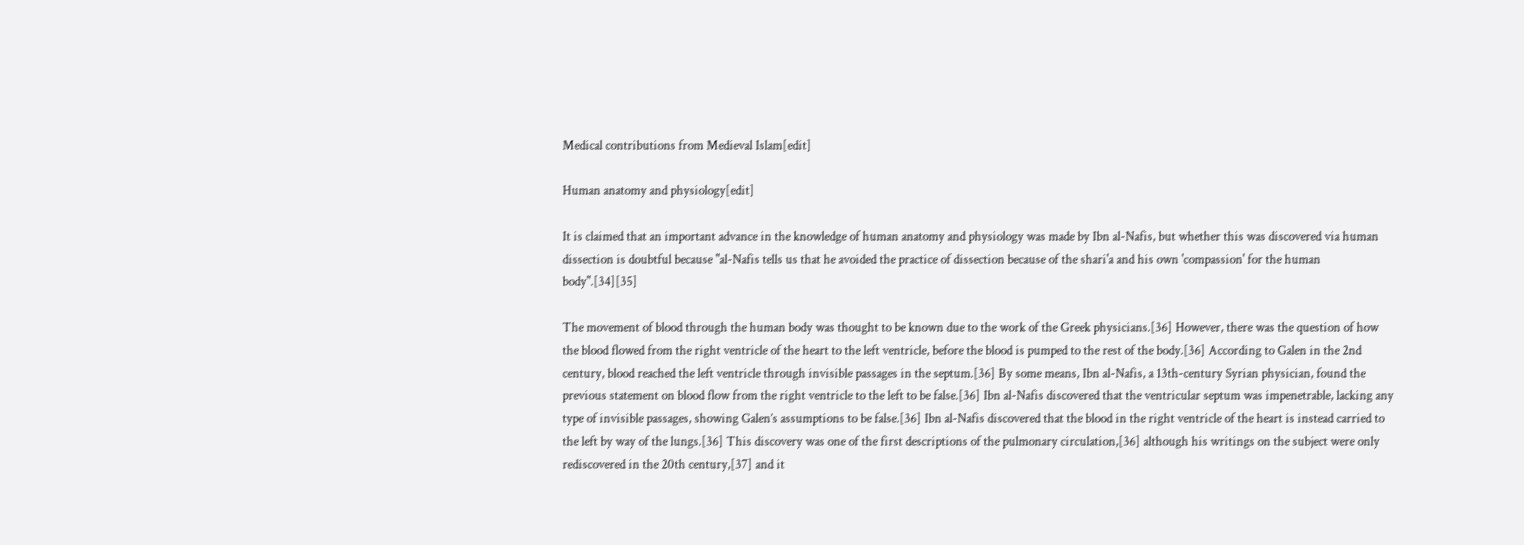Medical contributions from Medieval Islam[edit]

Human anatomy and physiology[edit]

It is claimed that an important advance in the knowledge of human anatomy and physiology was made by Ibn al-Nafis, but whether this was discovered via human dissection is doubtful because "al-Nafis tells us that he avoided the practice of dissection because of the shari'a and his own 'compassion' for the human body".[34][35]

The movement of blood through the human body was thought to be known due to the work of the Greek physicians.[36] However, there was the question of how the blood flowed from the right ventricle of the heart to the left ventricle, before the blood is pumped to the rest of the body.[36] According to Galen in the 2nd century, blood reached the left ventricle through invisible passages in the septum.[36] By some means, Ibn al-Nafis, a 13th-century Syrian physician, found the previous statement on blood flow from the right ventricle to the left to be false.[36] Ibn al-Nafis discovered that the ventricular septum was impenetrable, lacking any type of invisible passages, showing Galen’s assumptions to be false.[36] Ibn al-Nafis discovered that the blood in the right ventricle of the heart is instead carried to the left by way of the lungs.[36] This discovery was one of the first descriptions of the pulmonary circulation,[36] although his writings on the subject were only rediscovered in the 20th century,[37] and it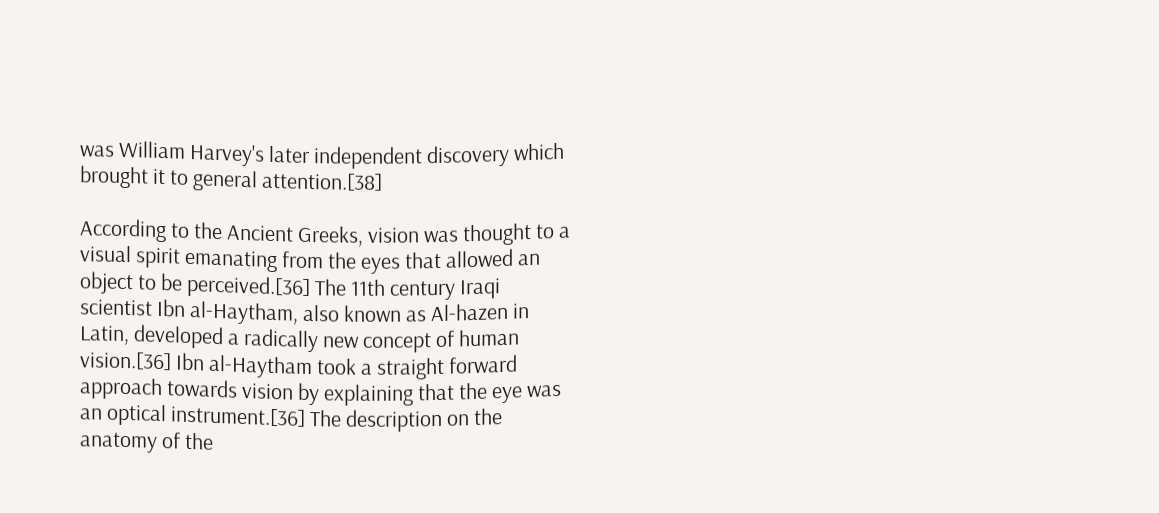was William Harvey's later independent discovery which brought it to general attention.[38]

According to the Ancient Greeks, vision was thought to a visual spirit emanating from the eyes that allowed an object to be perceived.[36] The 11th century Iraqi scientist Ibn al-Haytham, also known as Al-hazen in Latin, developed a radically new concept of human vision.[36] Ibn al-Haytham took a straight forward approach towards vision by explaining that the eye was an optical instrument.[36] The description on the anatomy of the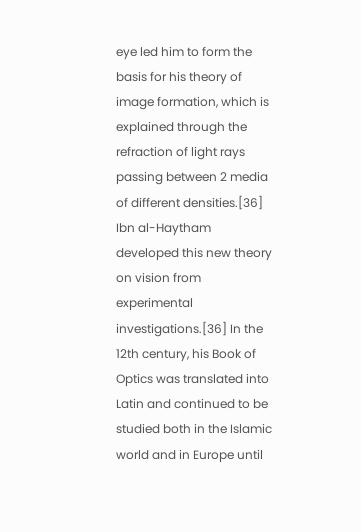eye led him to form the basis for his theory of image formation, which is explained through the refraction of light rays passing between 2 media of different densities.[36] Ibn al-Haytham developed this new theory on vision from experimental investigations.[36] In the 12th century, his Book of Optics was translated into Latin and continued to be studied both in the Islamic world and in Europe until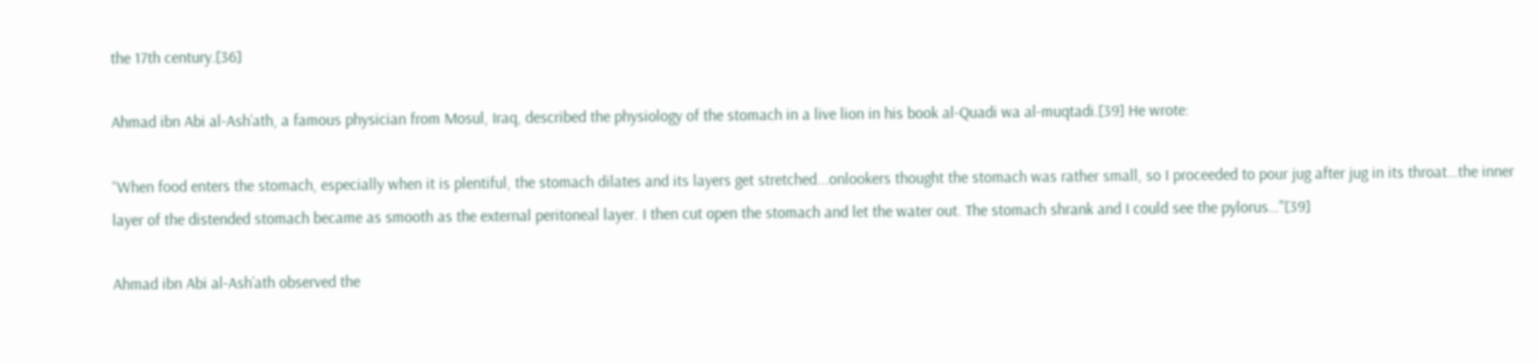the 17th century.[36]

Ahmad ibn Abi al-Ash’ath, a famous physician from Mosul, Iraq, described the physiology of the stomach in a live lion in his book al-Quadi wa al-muqtadi.[39] He wrote:

“When food enters the stomach, especially when it is plentiful, the stomach dilates and its layers get stretched...onlookers thought the stomach was rather small, so I proceeded to pour jug after jug in its throat…the inner layer of the distended stomach became as smooth as the external peritoneal layer. I then cut open the stomach and let the water out. The stomach shrank and I could see the pylorus…"[39]

Ahmad ibn Abi al-Ash’ath observed the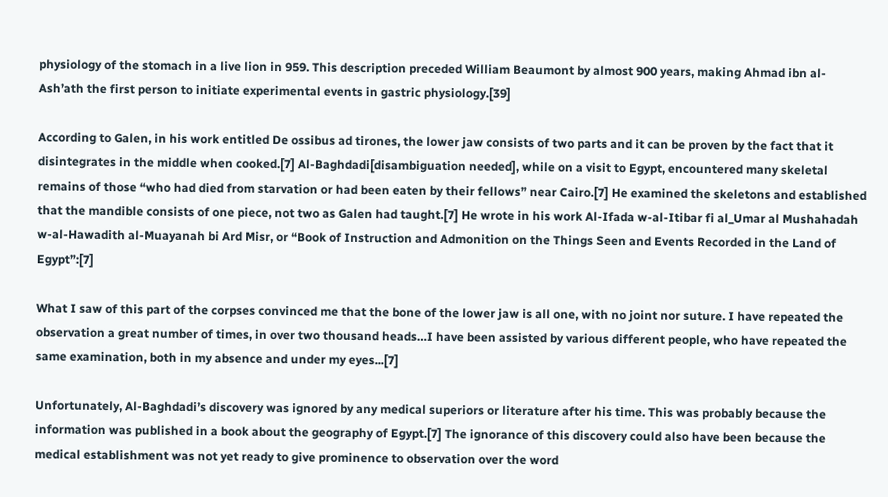physiology of the stomach in a live lion in 959. This description preceded William Beaumont by almost 900 years, making Ahmad ibn al-Ash’ath the first person to initiate experimental events in gastric physiology.[39]

According to Galen, in his work entitled De ossibus ad tirones, the lower jaw consists of two parts and it can be proven by the fact that it disintegrates in the middle when cooked.[7] Al-Baghdadi[disambiguation needed], while on a visit to Egypt, encountered many skeletal remains of those “who had died from starvation or had been eaten by their fellows” near Cairo.[7] He examined the skeletons and established that the mandible consists of one piece, not two as Galen had taught.[7] He wrote in his work Al-Ifada w-al-Itibar fi al_Umar al Mushahadah w-al-Hawadith al-Muayanah bi Ard Misr, or “Book of Instruction and Admonition on the Things Seen and Events Recorded in the Land of Egypt”:[7]

What I saw of this part of the corpses convinced me that the bone of the lower jaw is all one, with no joint nor suture. I have repeated the observation a great number of times, in over two thousand heads…I have been assisted by various different people, who have repeated the same examination, both in my absence and under my eyes...[7]

Unfortunately, Al-Baghdadi’s discovery was ignored by any medical superiors or literature after his time. This was probably because the information was published in a book about the geography of Egypt.[7] The ignorance of this discovery could also have been because the medical establishment was not yet ready to give prominence to observation over the word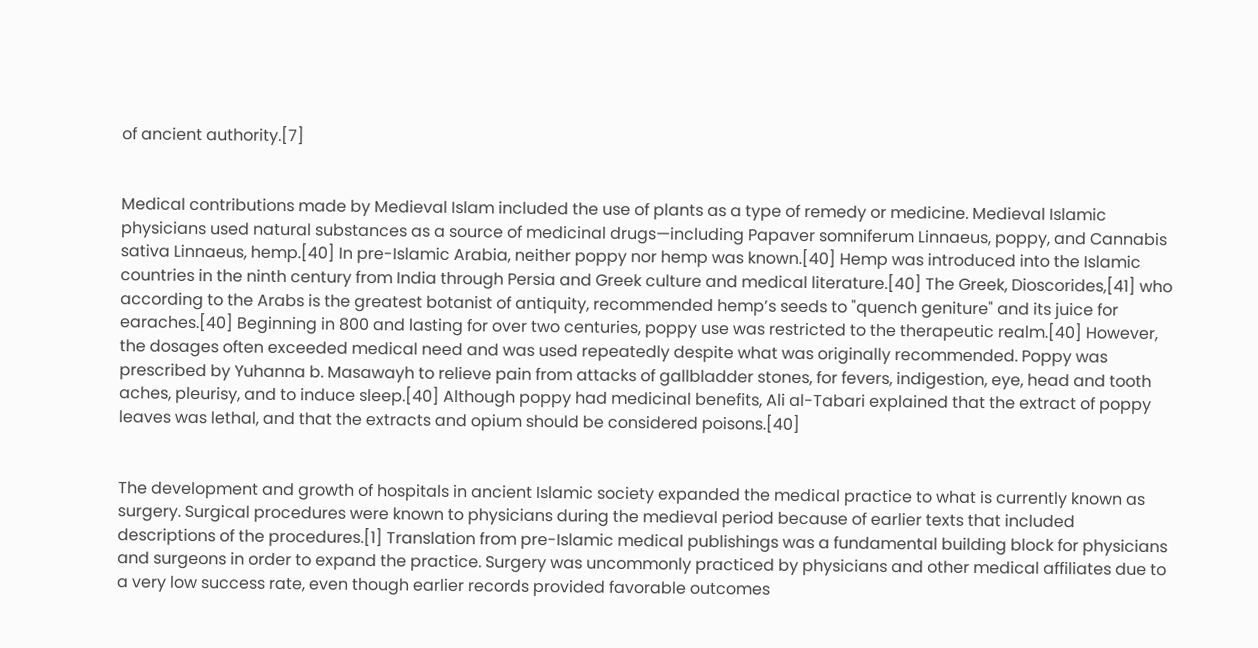of ancient authority.[7]


Medical contributions made by Medieval Islam included the use of plants as a type of remedy or medicine. Medieval Islamic physicians used natural substances as a source of medicinal drugs—including Papaver somniferum Linnaeus, poppy, and Cannabis sativa Linnaeus, hemp.[40] In pre-Islamic Arabia, neither poppy nor hemp was known.[40] Hemp was introduced into the Islamic countries in the ninth century from India through Persia and Greek culture and medical literature.[40] The Greek, Dioscorides,[41] who according to the Arabs is the greatest botanist of antiquity, recommended hemp’s seeds to "quench geniture" and its juice for earaches.[40] Beginning in 800 and lasting for over two centuries, poppy use was restricted to the therapeutic realm.[40] However, the dosages often exceeded medical need and was used repeatedly despite what was originally recommended. Poppy was prescribed by Yuhanna b. Masawayh to relieve pain from attacks of gallbladder stones, for fevers, indigestion, eye, head and tooth aches, pleurisy, and to induce sleep.[40] Although poppy had medicinal benefits, Ali al-Tabari explained that the extract of poppy leaves was lethal, and that the extracts and opium should be considered poisons.[40]


The development and growth of hospitals in ancient Islamic society expanded the medical practice to what is currently known as surgery. Surgical procedures were known to physicians during the medieval period because of earlier texts that included descriptions of the procedures.[1] Translation from pre-Islamic medical publishings was a fundamental building block for physicians and surgeons in order to expand the practice. Surgery was uncommonly practiced by physicians and other medical affiliates due to a very low success rate, even though earlier records provided favorable outcomes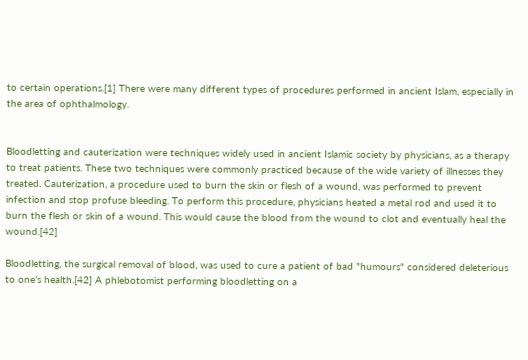to certain operations.[1] There were many different types of procedures performed in ancient Islam, especially in the area of ophthalmology.


Bloodletting and cauterization were techniques widely used in ancient Islamic society by physicians, as a therapy to treat patients. These two techniques were commonly practiced because of the wide variety of illnesses they treated. Cauterization, a procedure used to burn the skin or flesh of a wound, was performed to prevent infection and stop profuse bleeding. To perform this procedure, physicians heated a metal rod and used it to burn the flesh or skin of a wound. This would cause the blood from the wound to clot and eventually heal the wound.[42]

Bloodletting, the surgical removal of blood, was used to cure a patient of bad "humours" considered deleterious to one’s health.[42] A phlebotomist performing bloodletting on a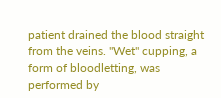patient drained the blood straight from the veins. "Wet" cupping, a form of bloodletting, was performed by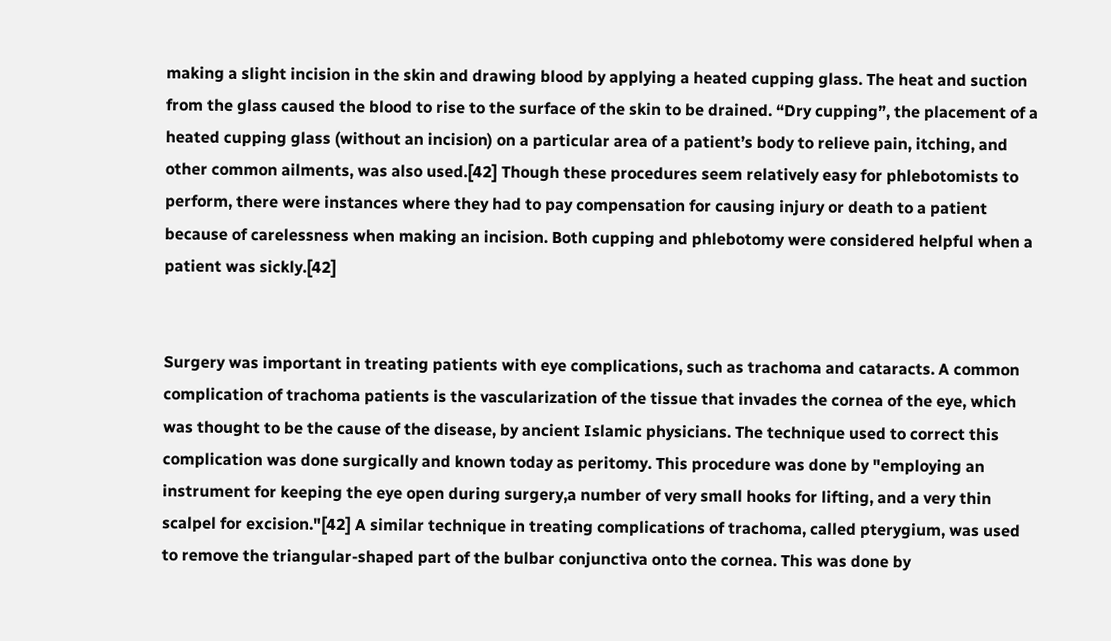making a slight incision in the skin and drawing blood by applying a heated cupping glass. The heat and suction from the glass caused the blood to rise to the surface of the skin to be drained. “Dry cupping”, the placement of a heated cupping glass (without an incision) on a particular area of a patient’s body to relieve pain, itching, and other common ailments, was also used.[42] Though these procedures seem relatively easy for phlebotomists to perform, there were instances where they had to pay compensation for causing injury or death to a patient because of carelessness when making an incision. Both cupping and phlebotomy were considered helpful when a patient was sickly.[42]


Surgery was important in treating patients with eye complications, such as trachoma and cataracts. A common complication of trachoma patients is the vascularization of the tissue that invades the cornea of the eye, which was thought to be the cause of the disease, by ancient Islamic physicians. The technique used to correct this complication was done surgically and known today as peritomy. This procedure was done by "employing an instrument for keeping the eye open during surgery,a number of very small hooks for lifting, and a very thin scalpel for excision."[42] A similar technique in treating complications of trachoma, called pterygium, was used to remove the triangular-shaped part of the bulbar conjunctiva onto the cornea. This was done by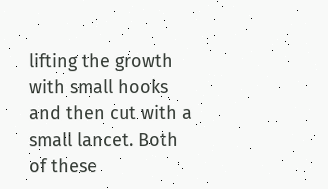lifting the growth with small hooks and then cut with a small lancet. Both of these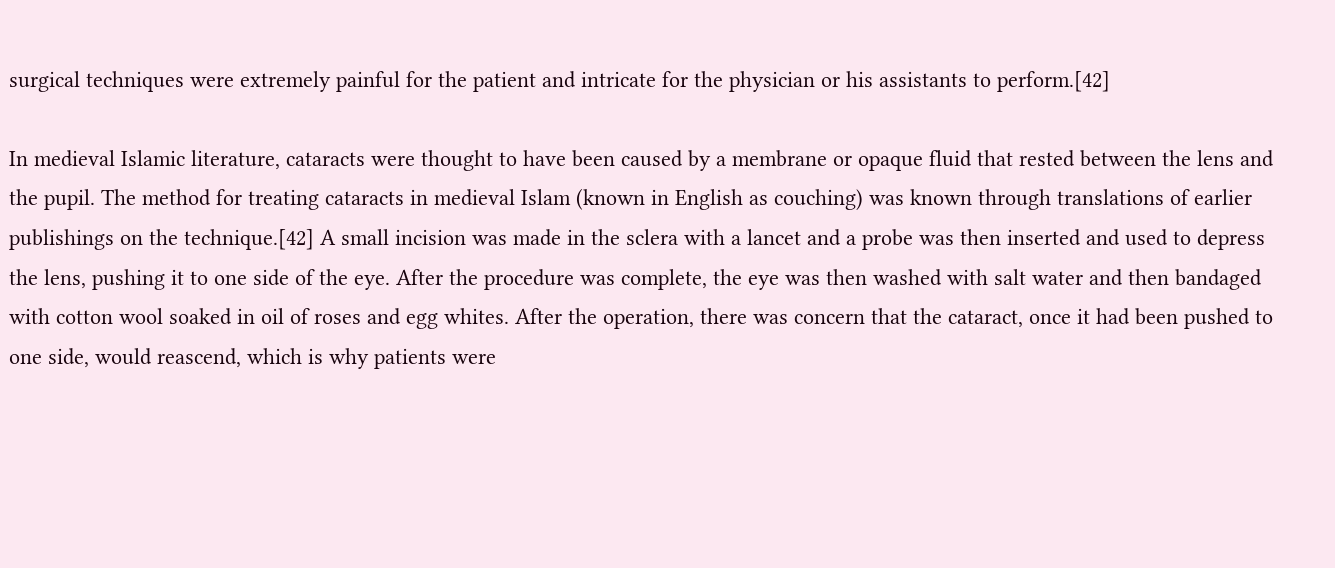surgical techniques were extremely painful for the patient and intricate for the physician or his assistants to perform.[42]

In medieval Islamic literature, cataracts were thought to have been caused by a membrane or opaque fluid that rested between the lens and the pupil. The method for treating cataracts in medieval Islam (known in English as couching) was known through translations of earlier publishings on the technique.[42] A small incision was made in the sclera with a lancet and a probe was then inserted and used to depress the lens, pushing it to one side of the eye. After the procedure was complete, the eye was then washed with salt water and then bandaged with cotton wool soaked in oil of roses and egg whites. After the operation, there was concern that the cataract, once it had been pushed to one side, would reascend, which is why patients were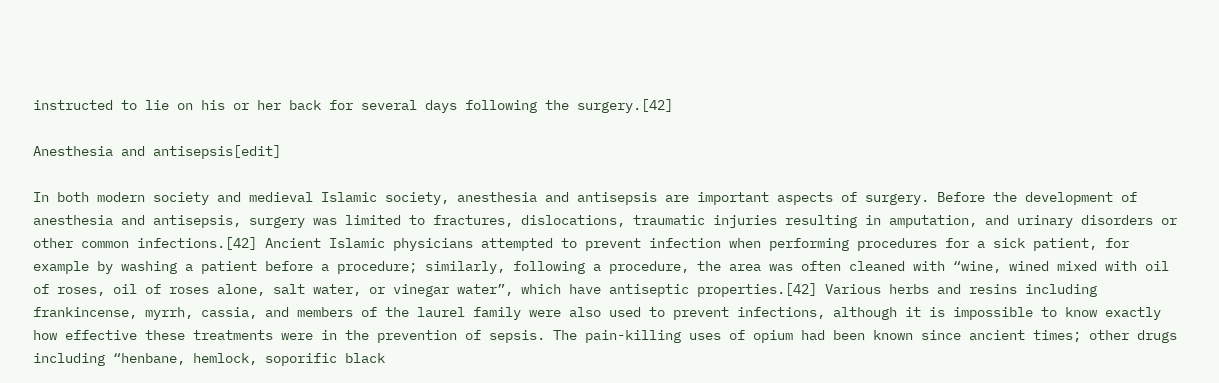instructed to lie on his or her back for several days following the surgery.[42]

Anesthesia and antisepsis[edit]

In both modern society and medieval Islamic society, anesthesia and antisepsis are important aspects of surgery. Before the development of anesthesia and antisepsis, surgery was limited to fractures, dislocations, traumatic injuries resulting in amputation, and urinary disorders or other common infections.[42] Ancient Islamic physicians attempted to prevent infection when performing procedures for a sick patient, for example by washing a patient before a procedure; similarly, following a procedure, the area was often cleaned with “wine, wined mixed with oil of roses, oil of roses alone, salt water, or vinegar water”, which have antiseptic properties.[42] Various herbs and resins including frankincense, myrrh, cassia, and members of the laurel family were also used to prevent infections, although it is impossible to know exactly how effective these treatments were in the prevention of sepsis. The pain-killing uses of opium had been known since ancient times; other drugs including “henbane, hemlock, soporific black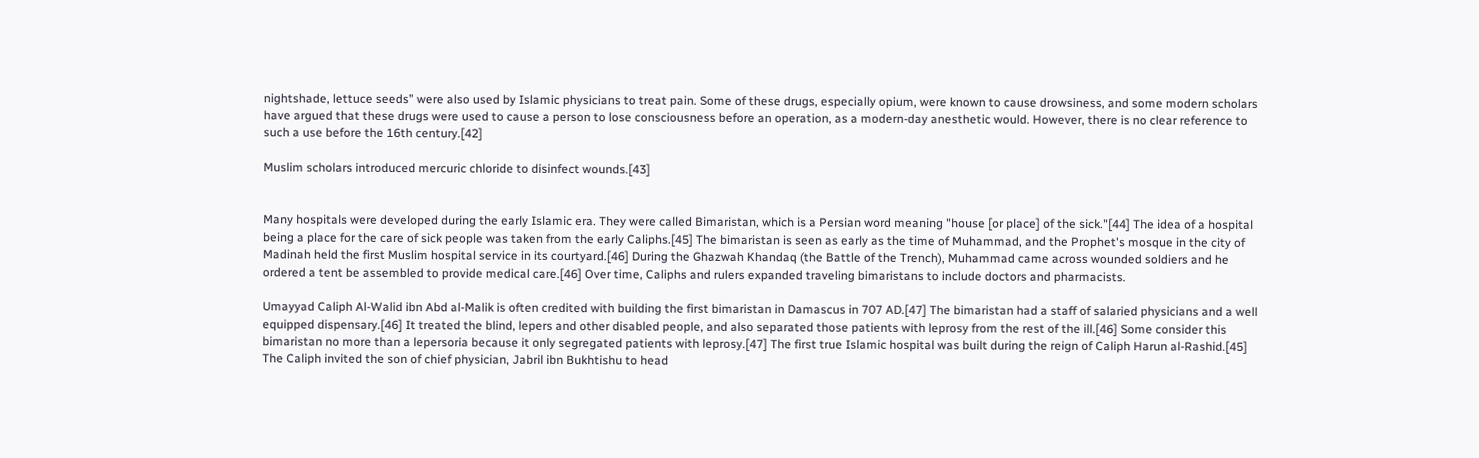nightshade, lettuce seeds” were also used by Islamic physicians to treat pain. Some of these drugs, especially opium, were known to cause drowsiness, and some modern scholars have argued that these drugs were used to cause a person to lose consciousness before an operation, as a modern-day anesthetic would. However, there is no clear reference to such a use before the 16th century.[42]

Muslim scholars introduced mercuric chloride to disinfect wounds.[43]


Many hospitals were developed during the early Islamic era. They were called Bimaristan, which is a Persian word meaning "house [or place] of the sick."[44] The idea of a hospital being a place for the care of sick people was taken from the early Caliphs.[45] The bimaristan is seen as early as the time of Muhammad, and the Prophet's mosque in the city of Madinah held the first Muslim hospital service in its courtyard.[46] During the Ghazwah Khandaq (the Battle of the Trench), Muhammad came across wounded soldiers and he ordered a tent be assembled to provide medical care.[46] Over time, Caliphs and rulers expanded traveling bimaristans to include doctors and pharmacists.

Umayyad Caliph Al-Walid ibn Abd al-Malik is often credited with building the first bimaristan in Damascus in 707 AD.[47] The bimaristan had a staff of salaried physicians and a well equipped dispensary.[46] It treated the blind, lepers and other disabled people, and also separated those patients with leprosy from the rest of the ill.[46] Some consider this bimaristan no more than a lepersoria because it only segregated patients with leprosy.[47] The first true Islamic hospital was built during the reign of Caliph Harun al-Rashid.[45] The Caliph invited the son of chief physician, Jabril ibn Bukhtishu to head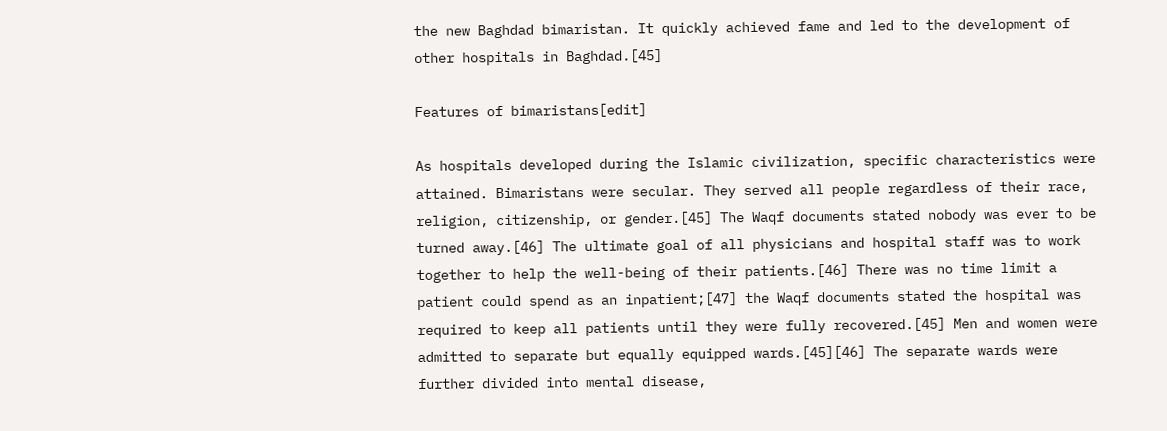the new Baghdad bimaristan. It quickly achieved fame and led to the development of other hospitals in Baghdad.[45]

Features of bimaristans[edit]

As hospitals developed during the Islamic civilization, specific characteristics were attained. Bimaristans were secular. They served all people regardless of their race, religion, citizenship, or gender.[45] The Waqf documents stated nobody was ever to be turned away.[46] The ultimate goal of all physicians and hospital staff was to work together to help the well-being of their patients.[46] There was no time limit a patient could spend as an inpatient;[47] the Waqf documents stated the hospital was required to keep all patients until they were fully recovered.[45] Men and women were admitted to separate but equally equipped wards.[45][46] The separate wards were further divided into mental disease,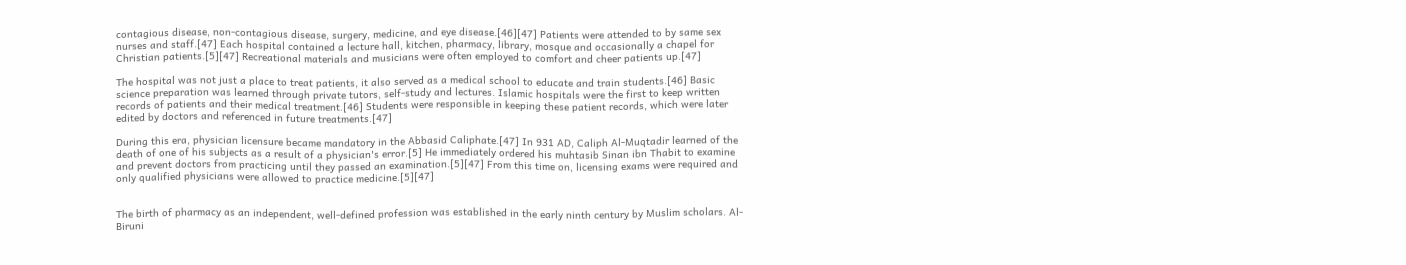contagious disease, non-contagious disease, surgery, medicine, and eye disease.[46][47] Patients were attended to by same sex nurses and staff.[47] Each hospital contained a lecture hall, kitchen, pharmacy, library, mosque and occasionally a chapel for Christian patients.[5][47] Recreational materials and musicians were often employed to comfort and cheer patients up.[47]

The hospital was not just a place to treat patients, it also served as a medical school to educate and train students.[46] Basic science preparation was learned through private tutors, self-study and lectures. Islamic hospitals were the first to keep written records of patients and their medical treatment.[46] Students were responsible in keeping these patient records, which were later edited by doctors and referenced in future treatments.[47]

During this era, physician licensure became mandatory in the Abbasid Caliphate.[47] In 931 AD, Caliph Al-Muqtadir learned of the death of one of his subjects as a result of a physician's error.[5] He immediately ordered his muhtasib Sinan ibn Thabit to examine and prevent doctors from practicing until they passed an examination.[5][47] From this time on, licensing exams were required and only qualified physicians were allowed to practice medicine.[5][47]


The birth of pharmacy as an independent, well-defined profession was established in the early ninth century by Muslim scholars. Al-Biruni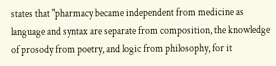states that "pharmacy became independent from medicine as language and syntax are separate from composition, the knowledge of prosody from poetry, and logic from philosophy, for it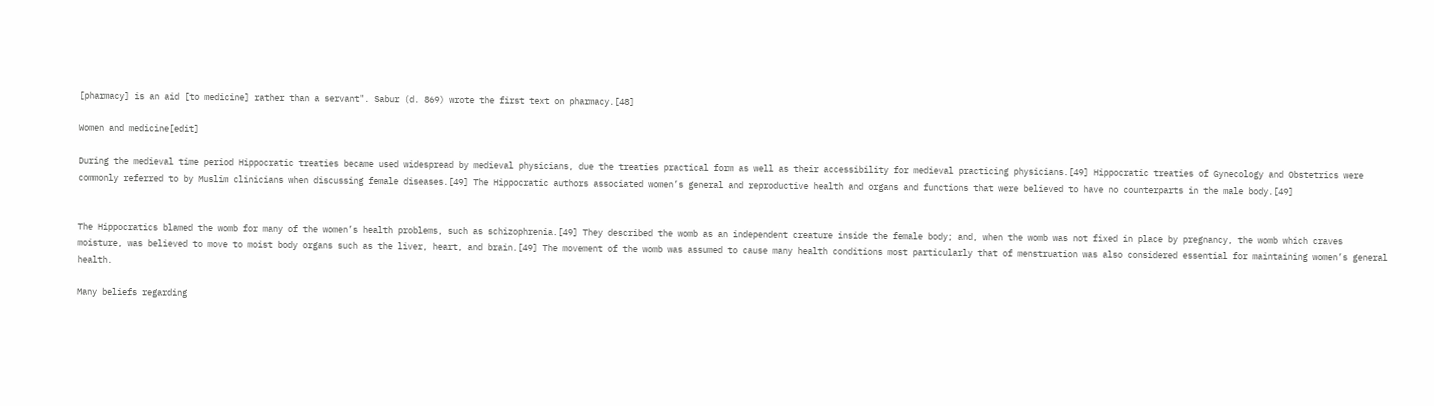[pharmacy] is an aid [to medicine] rather than a servant". Sabur (d. 869) wrote the first text on pharmacy.[48]

Women and medicine[edit]

During the medieval time period Hippocratic treaties became used widespread by medieval physicians, due the treaties practical form as well as their accessibility for medieval practicing physicians.[49] Hippocratic treaties of Gynecology and Obstetrics were commonly referred to by Muslim clinicians when discussing female diseases.[49] The Hippocratic authors associated women’s general and reproductive health and organs and functions that were believed to have no counterparts in the male body.[49]


The Hippocratics blamed the womb for many of the women’s health problems, such as schizophrenia.[49] They described the womb as an independent creature inside the female body; and, when the womb was not fixed in place by pregnancy, the womb which craves moisture, was believed to move to moist body organs such as the liver, heart, and brain.[49] The movement of the womb was assumed to cause many health conditions most particularly that of menstruation was also considered essential for maintaining women’s general health.

Many beliefs regarding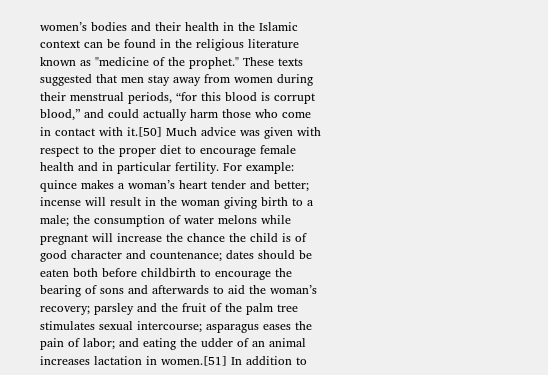women’s bodies and their health in the Islamic context can be found in the religious literature known as "medicine of the prophet." These texts suggested that men stay away from women during their menstrual periods, “for this blood is corrupt blood,” and could actually harm those who come in contact with it.[50] Much advice was given with respect to the proper diet to encourage female health and in particular fertility. For example: quince makes a woman’s heart tender and better; incense will result in the woman giving birth to a male; the consumption of water melons while pregnant will increase the chance the child is of good character and countenance; dates should be eaten both before childbirth to encourage the bearing of sons and afterwards to aid the woman’s recovery; parsley and the fruit of the palm tree stimulates sexual intercourse; asparagus eases the pain of labor; and eating the udder of an animal increases lactation in women.[51] In addition to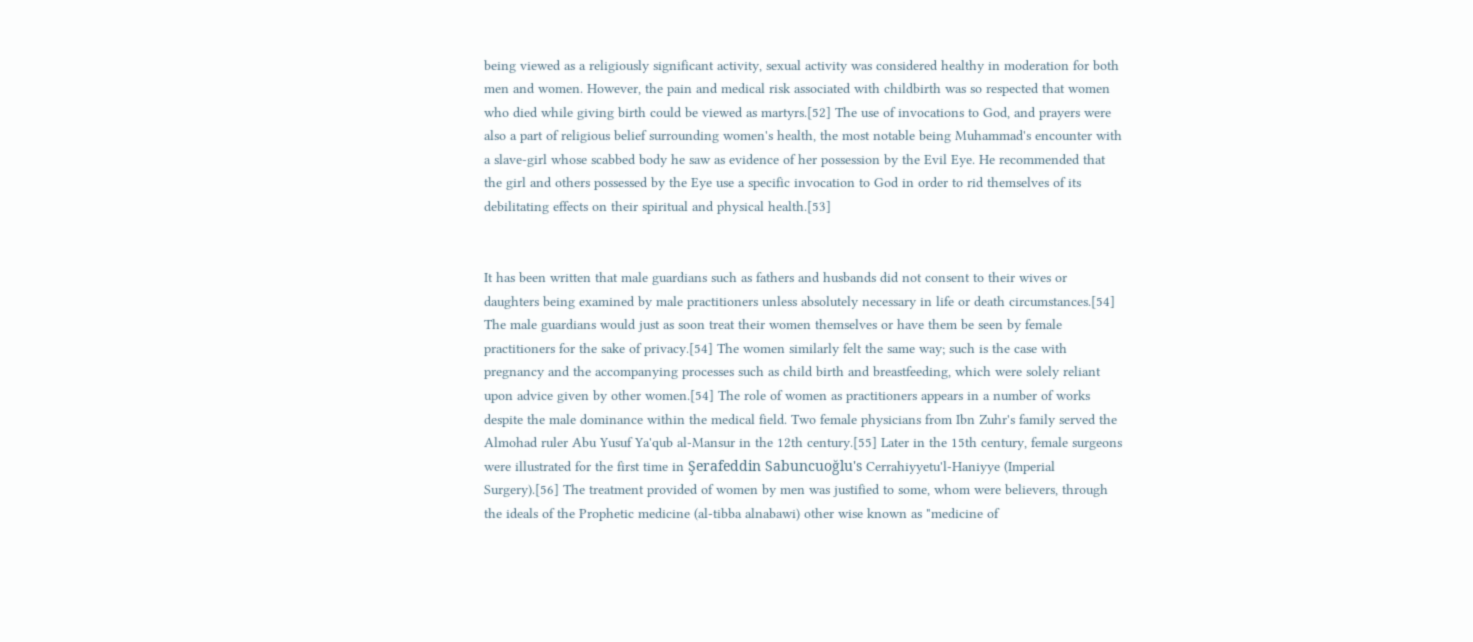being viewed as a religiously significant activity, sexual activity was considered healthy in moderation for both men and women. However, the pain and medical risk associated with childbirth was so respected that women who died while giving birth could be viewed as martyrs.[52] The use of invocations to God, and prayers were also a part of religious belief surrounding women's health, the most notable being Muhammad's encounter with a slave-girl whose scabbed body he saw as evidence of her possession by the Evil Eye. He recommended that the girl and others possessed by the Eye use a specific invocation to God in order to rid themselves of its debilitating effects on their spiritual and physical health.[53]


It has been written that male guardians such as fathers and husbands did not consent to their wives or daughters being examined by male practitioners unless absolutely necessary in life or death circumstances.[54] The male guardians would just as soon treat their women themselves or have them be seen by female practitioners for the sake of privacy.[54] The women similarly felt the same way; such is the case with pregnancy and the accompanying processes such as child birth and breastfeeding, which were solely reliant upon advice given by other women.[54] The role of women as practitioners appears in a number of works despite the male dominance within the medical field. Two female physicians from Ibn Zuhr's family served the Almohad ruler Abu Yusuf Ya'qub al-Mansur in the 12th century.[55] Later in the 15th century, female surgeons were illustrated for the first time in Şerafeddin Sabuncuoğlu's Cerrahiyyetu'l-Haniyye (Imperial Surgery).[56] The treatment provided of women by men was justified to some, whom were believers, through the ideals of the Prophetic medicine (al-tibba alnabawi) other wise known as "medicine of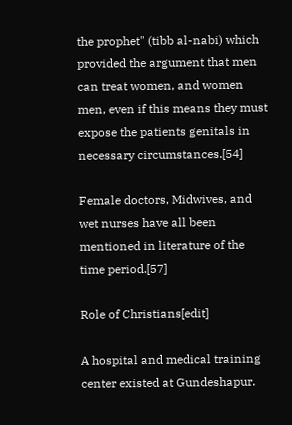the prophet" (tibb al-nabi) which provided the argument that men can treat women, and women men, even if this means they must expose the patients genitals in necessary circumstances.[54]

Female doctors, Midwives, and wet nurses have all been mentioned in literature of the time period.[57]

Role of Christians[edit]

A hospital and medical training center existed at Gundeshapur.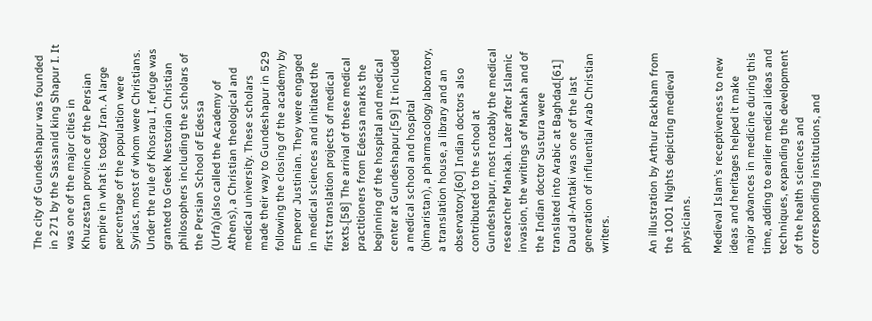The city of Gundeshapur was founded in 271 by the Sassanid king Shapur I. It was one of the major cities in Khuzestan province of the Persian empire in what is today Iran. A large percentage of the population were Syriacs, most of whom were Christians. Under the rule of Khosrau I, refuge was granted to Greek Nestorian Christian philosophers including the scholars of the Persian School of Edessa (Urfa)(also called the Academy of Athens), a Christian theological and medical university. These scholars made their way to Gundeshapur in 529 following the closing of the academy by Emperor Justinian. They were engaged in medical sciences and initiated the first translation projects of medical texts.[58] The arrival of these medical practitioners from Edessa marks the beginning of the hospital and medical center at Gundeshapur.[59] It included a medical school and hospital (bimaristan), a pharmacology laboratory, a translation house, a library and an observatory.[60] Indian doctors also contributed to the school at Gundeshapur, most notably the medical researcher Mankah. Later after Islamic invasion, the writings of Mankah and of the Indian doctor Sustura were translated into Arabic at Baghdad.[61] Daud al-Antaki was one of the last generation of influential Arab Christian writers.


An illustration by Arthur Rackham from the 1001 Nights depicting medieval physicians.

Medieval Islam’s receptiveness to new ideas and heritages helped it make major advances in medicine during this time, adding to earlier medical ideas and techniques, expanding the development of the health sciences and corresponding institutions, and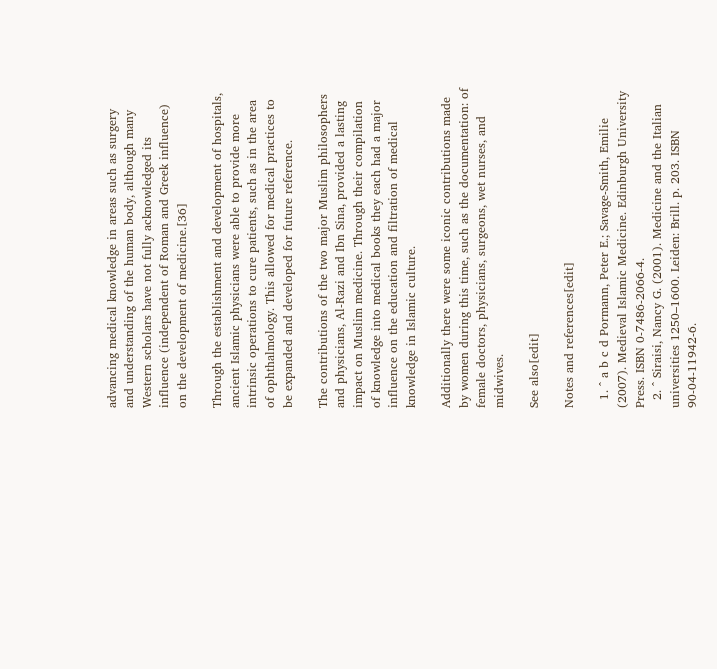advancing medical knowledge in areas such as surgery and understanding of the human body, although many Western scholars have not fully acknowledged its influence (independent of Roman and Greek influence) on the development of medicine.[36]

Through the establishment and development of hospitals, ancient Islamic physicians were able to provide more intrinsic operations to cure patients, such as in the area of ophthalmology. This allowed for medical practices to be expanded and developed for future reference.

The contributions of the two major Muslim philosophers and physicians, Al-Razi and Ibn Sina, provided a lasting impact on Muslim medicine. Through their compilation of knowledge into medical books they each had a major influence on the education and filtration of medical knowledge in Islamic culture.

Additionally there were some iconic contributions made by women during this time, such as the documentation: of female doctors, physicians, surgeons, wet nurses, and midwives.

See also[edit]

Notes and references[edit]

  1. ^ a b c d Pormann, Peter E.; Savage-Smith, Emilie (2007). Medieval Islamic Medicine. Edinburgh University Press. ISBN 0-7486-2066-4.
  2. ^ Siraisi, Nancy G. (2001). Medicine and the Italian universities 1250–1600. Leiden: Brill. p. 203. ISBN 90-04-11942-6.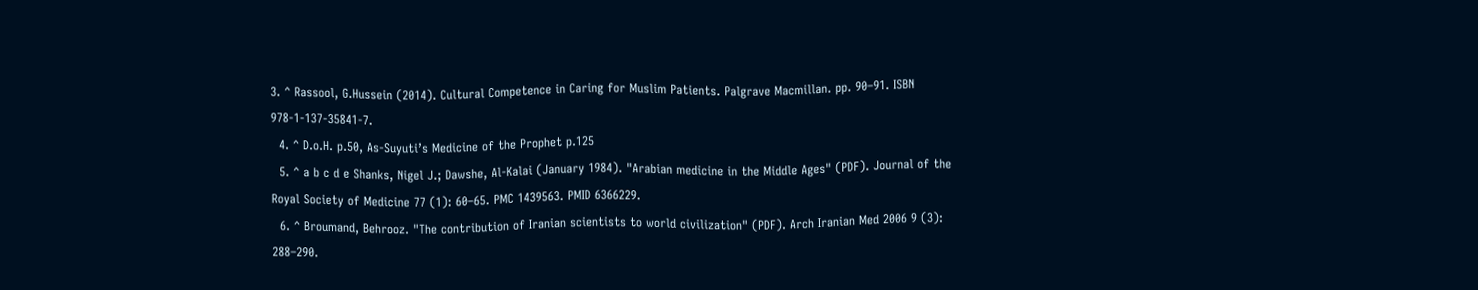3. ^ Rassool, G.Hussein (2014). Cultural Competence in Caring for Muslim Patients. Palgrave Macmillan. pp. 90–91. ISBN 978-1-137-35841-7.
  4. ^ D.o.H. p.50, As-Suyuti’s Medicine of the Prophet p.125
  5. ^ a b c d e Shanks, Nigel J.; Dawshe, Al-Kalai (January 1984). "Arabian medicine in the Middle Ages" (PDF). Journal of the Royal Society of Medicine 77 (1): 60–65. PMC 1439563. PMID 6366229.
  6. ^ Broumand, Behrooz. "The contribution of Iranian scientists to world civilization" (PDF). Arch Iranian Med 2006 9 (3): 288–290.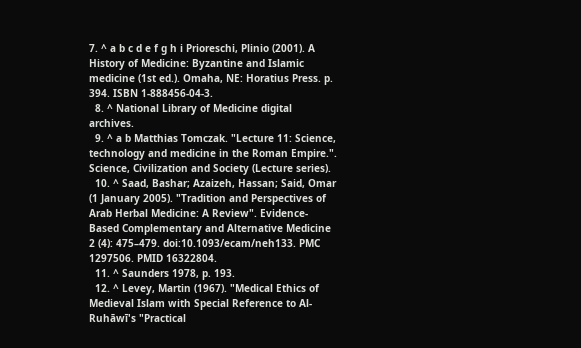7. ^ a b c d e f g h i Prioreschi, Plinio (2001). A History of Medicine: Byzantine and Islamic medicine (1st ed.). Omaha, NE: Horatius Press. p. 394. ISBN 1-888456-04-3.
  8. ^ National Library of Medicine digital archives.
  9. ^ a b Matthias Tomczak. "Lecture 11: Science, technology and medicine in the Roman Empire.". Science, Civilization and Society (Lecture series).
  10. ^ Saad, Bashar; Azaizeh, Hassan; Said, Omar (1 January 2005). "Tradition and Perspectives of Arab Herbal Medicine: A Review". Evidence-Based Complementary and Alternative Medicine 2 (4): 475–479. doi:10.1093/ecam/neh133. PMC 1297506. PMID 16322804.
  11. ^ Saunders 1978, p. 193.
  12. ^ Levey, Martin (1967). "Medical Ethics of Medieval Islam with Special Reference to Al-Ruhāwī's "Practical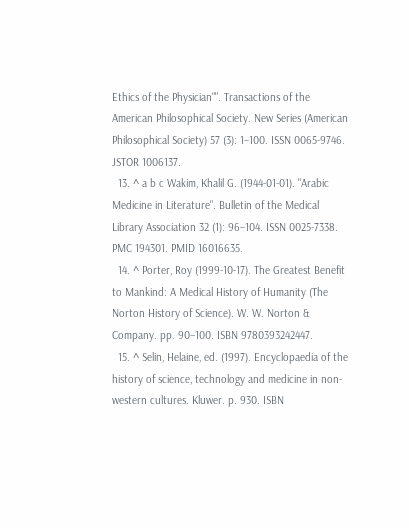Ethics of the Physician"". Transactions of the American Philosophical Society. New Series (American Philosophical Society) 57 (3): 1–100. ISSN 0065-9746. JSTOR 1006137.
  13. ^ a b c Wakim, Khalil G. (1944-01-01). "Arabic Medicine in Literature". Bulletin of the Medical Library Association 32 (1): 96–104. ISSN 0025-7338. PMC 194301. PMID 16016635.
  14. ^ Porter, Roy (1999-10-17). The Greatest Benefit to Mankind: A Medical History of Humanity (The Norton History of Science). W. W. Norton & Company. pp. 90–100. ISBN 9780393242447.
  15. ^ Selin, Helaine, ed. (1997). Encyclopaedia of the history of science, technology and medicine in non-western cultures. Kluwer. p. 930. ISBN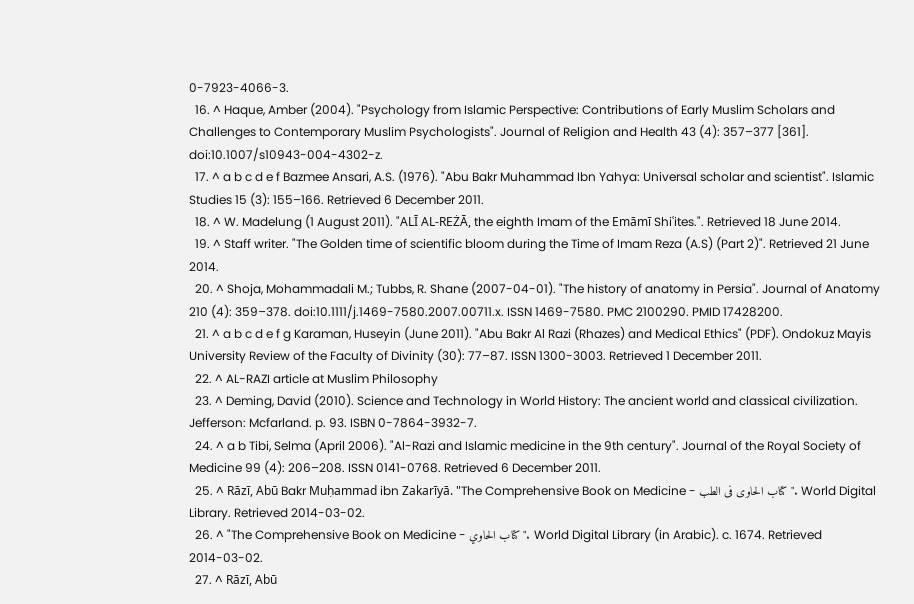0-7923-4066-3.
  16. ^ Haque, Amber (2004). "Psychology from Islamic Perspective: Contributions of Early Muslim Scholars and Challenges to Contemporary Muslim Psychologists". Journal of Religion and Health 43 (4): 357–377 [361]. doi:10.1007/s10943-004-4302-z.
  17. ^ a b c d e f Bazmee Ansari, A.S. (1976). "Abu Bakr Muhammad Ibn Yahya: Universal scholar and scientist". Islamic Studies 15 (3): 155–166. Retrieved 6 December 2011.
  18. ^ W. Madelung (1 August 2011). "ALĪ AL-REŻĀ, the eighth Imam of the Emāmī Shiʿites.". Retrieved 18 June 2014.
  19. ^ Staff writer. "The Golden time of scientific bloom during the Time of Imam Reza (A.S) (Part 2)". Retrieved 21 June 2014.
  20. ^ Shoja, Mohammadali M.; Tubbs, R. Shane (2007-04-01). "The history of anatomy in Persia". Journal of Anatomy 210 (4): 359–378. doi:10.1111/j.1469-7580.2007.00711.x. ISSN 1469-7580. PMC 2100290. PMID 17428200.
  21. ^ a b c d e f g Karaman, Huseyin (June 2011). "Abu Bakr Al Razi (Rhazes) and Medical Ethics" (PDF). Ondokuz Mayis University Review of the Faculty of Divinity (30): 77–87. ISSN 1300-3003. Retrieved 1 December 2011.
  22. ^ AL-RAZI article at Muslim Philosophy
  23. ^ Deming, David (2010). Science and Technology in World History: The ancient world and classical civilization. Jefferson: Mcfarland. p. 93. ISBN 0-7864-3932-7.
  24. ^ a b Tibi, Selma (April 2006). "Al-Razi and Islamic medicine in the 9th century". Journal of the Royal Society of Medicine 99 (4): 206–208. ISSN 0141-0768. Retrieved 6 December 2011.
  25. ^ Rāzī, Abū Bakr Muḥammad ibn Zakarīyā. "The Comprehensive Book on Medicine - كتاب الحاوى فى الطب". World Digital Library. Retrieved 2014-03-02.
  26. ^ "The Comprehensive Book on Medicine - كتاب الحاوي". World Digital Library (in Arabic). c. 1674. Retrieved 2014-03-02.
  27. ^ Rāzī, Abū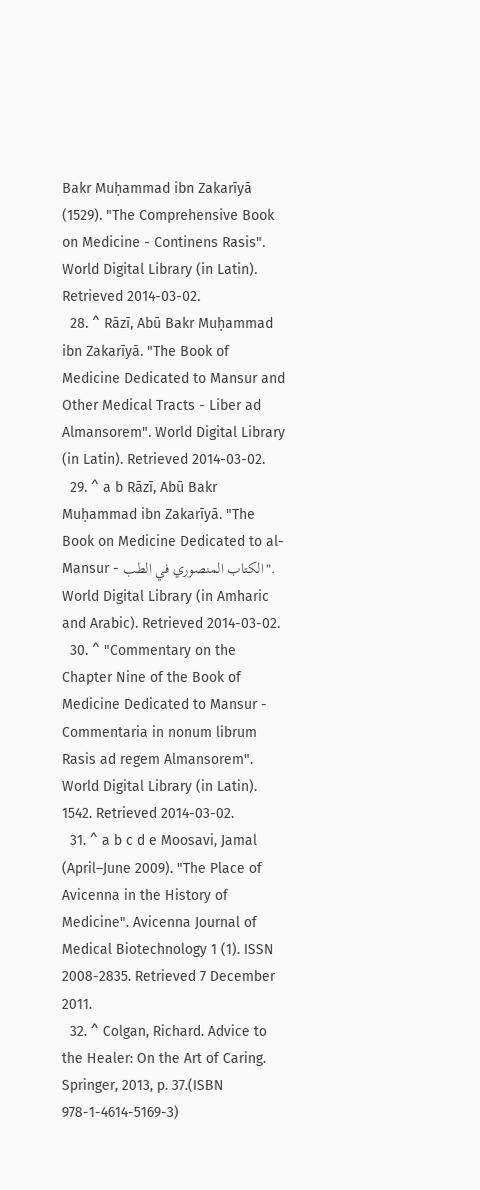Bakr Muḥammad ibn Zakarīyā (1529). "The Comprehensive Book on Medicine - Continens Rasis". World Digital Library (in Latin). Retrieved 2014-03-02.
  28. ^ Rāzī, Abū Bakr Muḥammad ibn Zakarīyā. "The Book of Medicine Dedicated to Mansur and Other Medical Tracts - Liber ad Almansorem". World Digital Library (in Latin). Retrieved 2014-03-02.
  29. ^ a b Rāzī, Abū Bakr Muḥammad ibn Zakarīyā. "The Book on Medicine Dedicated to al-Mansur - الكتاب المنصوري في الطب". World Digital Library (in Amharic and Arabic). Retrieved 2014-03-02.
  30. ^ "Commentary on the Chapter Nine of the Book of Medicine Dedicated to Mansur - Commentaria in nonum librum Rasis ad regem Almansorem". World Digital Library (in Latin). 1542. Retrieved 2014-03-02.
  31. ^ a b c d e Moosavi, Jamal (April–June 2009). "The Place of Avicenna in the History of Medicine". Avicenna Journal of Medical Biotechnology 1 (1). ISSN 2008-2835. Retrieved 7 December 2011.
  32. ^ Colgan, Richard. Advice to the Healer: On the Art of Caring. Springer, 2013, p. 37.(ISBN 978-1-4614-5169-3)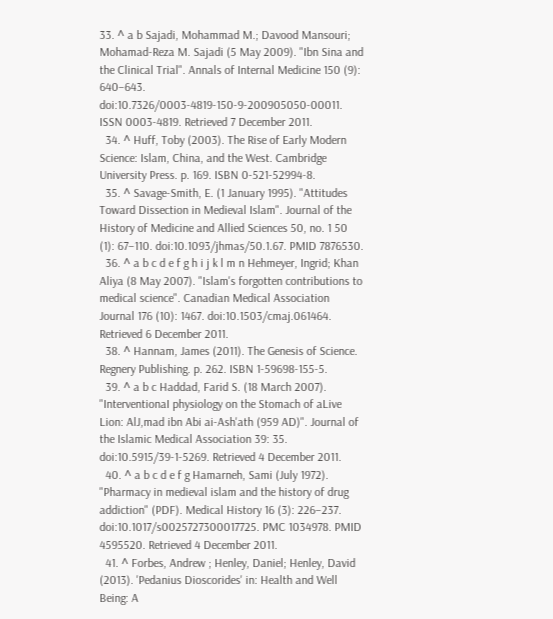33. ^ a b Sajadi, Mohammad M.; Davood Mansouri; Mohamad-Reza M. Sajadi (5 May 2009). "Ibn Sina and the Clinical Trial". Annals of Internal Medicine 150 (9): 640–643. doi:10.7326/0003-4819-150-9-200905050-00011. ISSN 0003-4819. Retrieved 7 December 2011.
  34. ^ Huff, Toby (2003). The Rise of Early Modern Science: Islam, China, and the West. Cambridge University Press. p. 169. ISBN 0-521-52994-8.
  35. ^ Savage-Smith, E. (1 January 1995). "Attitudes Toward Dissection in Medieval Islam". Journal of the History of Medicine and Allied Sciences 50, no. 1 50 (1): 67–110. doi:10.1093/jhmas/50.1.67. PMID 7876530.
  36. ^ a b c d e f g h i j k l m n Hehmeyer, Ingrid; Khan Aliya (8 May 2007). "Islam's forgotten contributions to medical science". Canadian Medical Association Journal 176 (10): 1467. doi:10.1503/cmaj.061464. Retrieved 6 December 2011.
  38. ^ Hannam, James (2011). The Genesis of Science. Regnery Publishing. p. 262. ISBN 1-59698-155-5.
  39. ^ a b c Haddad, Farid S. (18 March 2007). "InterventionaI physiology on the Stomach of aLive Lion: AlJ,mad ibn Abi ai-Ash'ath (959 AD)". Journal of the Islamic Medical Association 39: 35. doi:10.5915/39-1-5269. Retrieved 4 December 2011.
  40. ^ a b c d e f g Hamarneh, Sami (July 1972). "Pharmacy in medieval islam and the history of drug addiction" (PDF). Medical History 16 (3): 226–237. doi:10.1017/s0025727300017725. PMC 1034978. PMID 4595520. Retrieved 4 December 2011.
  41. ^ Forbes, Andrew ; Henley, Daniel; Henley, David (2013). 'Pedanius Dioscorides' in: Health and Well Being: A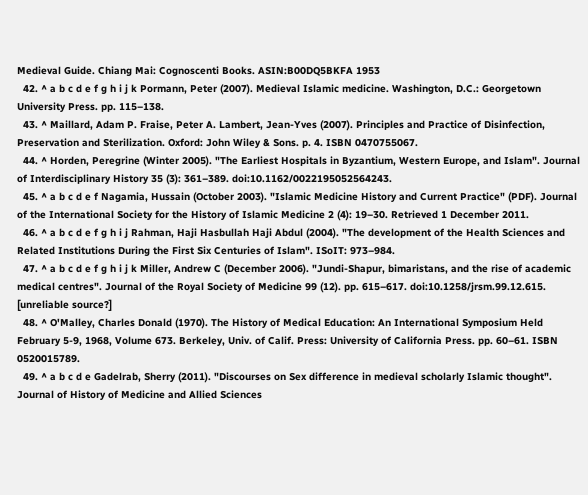Medieval Guide. Chiang Mai: Cognoscenti Books. ASIN:B00DQ5BKFA 1953
  42. ^ a b c d e f g h i j k Pormann, Peter (2007). Medieval Islamic medicine. Washington, D.C.: Georgetown University Press. pp. 115–138.
  43. ^ Maillard, Adam P. Fraise, Peter A. Lambert, Jean-Yves (2007). Principles and Practice of Disinfection, Preservation and Sterilization. Oxford: John Wiley & Sons. p. 4. ISBN 0470755067.
  44. ^ Horden, Peregrine (Winter 2005). "The Earliest Hospitals in Byzantium, Western Europe, and Islam". Journal of Interdisciplinary History 35 (3): 361–389. doi:10.1162/0022195052564243.
  45. ^ a b c d e f Nagamia, Hussain (October 2003). "Islamic Medicine History and Current Practice" (PDF). Journal of the International Society for the History of Islamic Medicine 2 (4): 19–30. Retrieved 1 December 2011.
  46. ^ a b c d e f g h i j Rahman, Haji Hasbullah Haji Abdul (2004). "The development of the Health Sciences and Related Institutions During the First Six Centuries of Islam". ISoIT: 973–984.
  47. ^ a b c d e f g h i j k Miller, Andrew C (December 2006). "Jundi-Shapur, bimaristans, and the rise of academic medical centres". Journal of the Royal Society of Medicine 99 (12). pp. 615–617. doi:10.1258/jrsm.99.12.615. [unreliable source?]
  48. ^ O'Malley, Charles Donald (1970). The History of Medical Education: An International Symposium Held February 5-9, 1968, Volume 673. Berkeley, Univ. of Calif. Press: University of California Press. pp. 60–61. ISBN 0520015789.
  49. ^ a b c d e Gadelrab, Sherry (2011). "Discourses on Sex difference in medieval scholarly Islamic thought". Journal of History of Medicine and Allied Sciences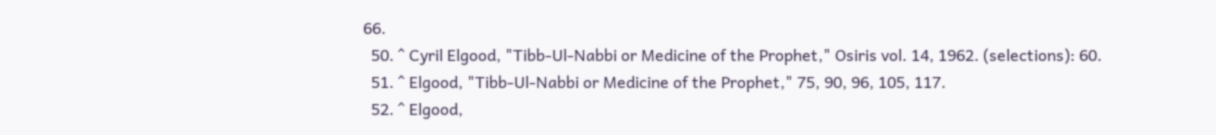66.
  50. ^ Cyril Elgood, "Tibb-Ul-Nabbi or Medicine of the Prophet," Osiris vol. 14, 1962. (selections): 60.
  51. ^ Elgood, "Tibb-Ul-Nabbi or Medicine of the Prophet," 75, 90, 96, 105, 117.
  52. ^ Elgood,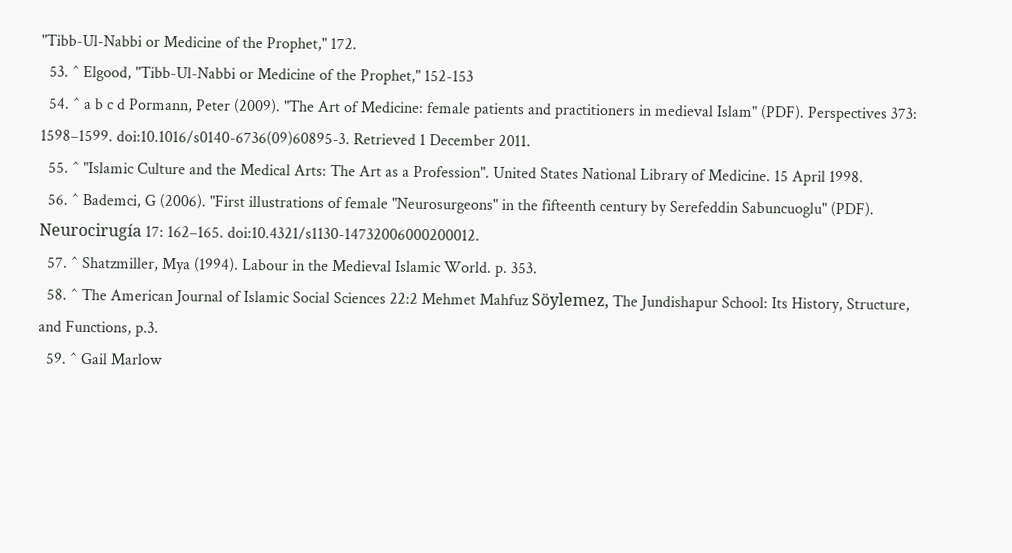"Tibb-Ul-Nabbi or Medicine of the Prophet," 172.
  53. ^ Elgood, "Tibb-Ul-Nabbi or Medicine of the Prophet," 152-153
  54. ^ a b c d Pormann, Peter (2009). "The Art of Medicine: female patients and practitioners in medieval Islam" (PDF). Perspectives 373: 1598–1599. doi:10.1016/s0140-6736(09)60895-3. Retrieved 1 December 2011.
  55. ^ "Islamic Culture and the Medical Arts: The Art as a Profession". United States National Library of Medicine. 15 April 1998.
  56. ^ Bademci, G (2006). "First illustrations of female "Neurosurgeons" in the fifteenth century by Serefeddin Sabuncuoglu" (PDF). Neurocirugía 17: 162–165. doi:10.4321/s1130-14732006000200012.
  57. ^ Shatzmiller, Mya (1994). Labour in the Medieval Islamic World. p. 353.
  58. ^ The American Journal of Islamic Social Sciences 22:2 Mehmet Mahfuz Söylemez, The Jundishapur School: Its History, Structure, and Functions, p.3.
  59. ^ Gail Marlow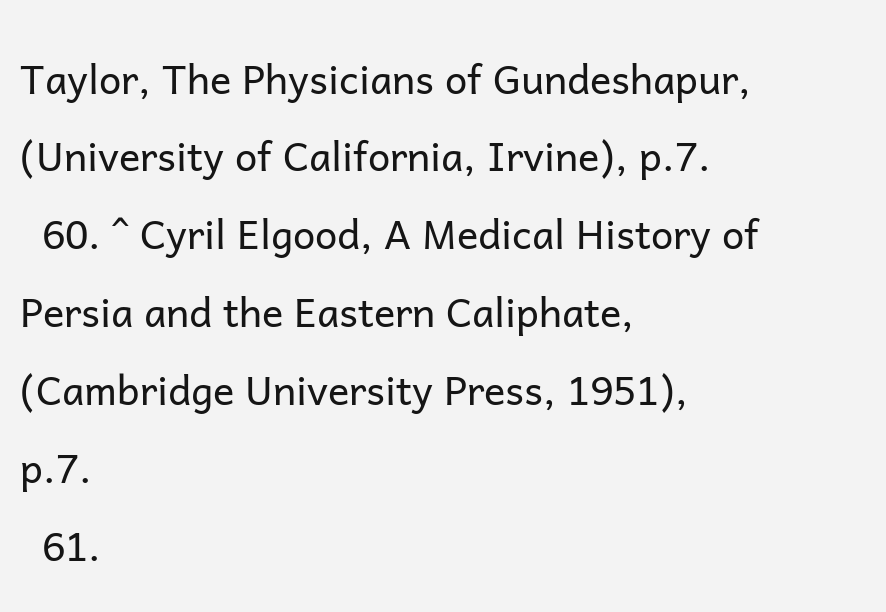Taylor, The Physicians of Gundeshapur, (University of California, Irvine), p.7.
  60. ^ Cyril Elgood, A Medical History of Persia and the Eastern Caliphate, (Cambridge University Press, 1951), p.7.
  61.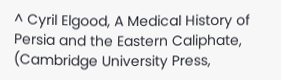^ Cyril Elgood, A Medical History of Persia and the Eastern Caliphate, (Cambridge University Press,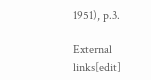1951), p.3.

External links[edit]